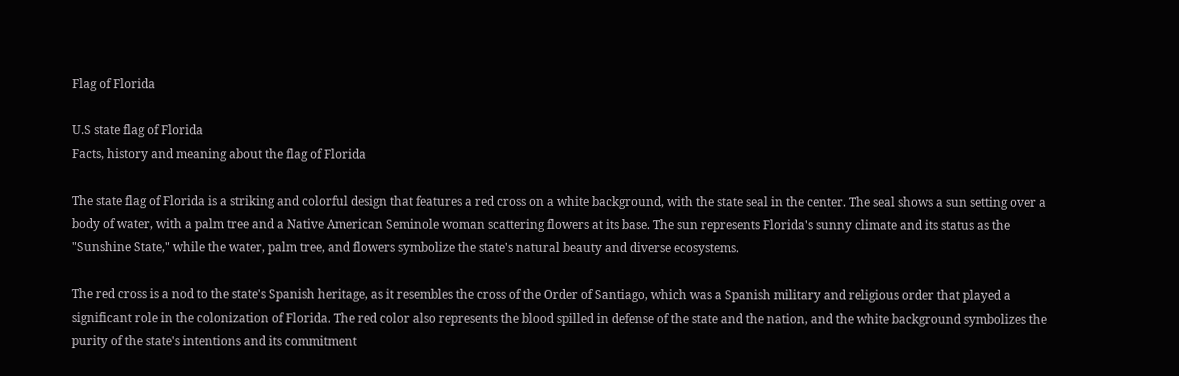Flag of Florida

U.S state flag of Florida
Facts, history and meaning about the flag of Florida

The state flag of Florida is a striking and colorful design that features a red cross on a white background, with the state seal in the center. The seal shows a sun setting over a body of water, with a palm tree and a Native American Seminole woman scattering flowers at its base. The sun represents Florida's sunny climate and its status as the "Sunshine State," while the water, palm tree, and flowers symbolize the state's natural beauty and diverse ecosystems.

The red cross is a nod to the state's Spanish heritage, as it resembles the cross of the Order of Santiago, which was a Spanish military and religious order that played a significant role in the colonization of Florida. The red color also represents the blood spilled in defense of the state and the nation, and the white background symbolizes the purity of the state's intentions and its commitment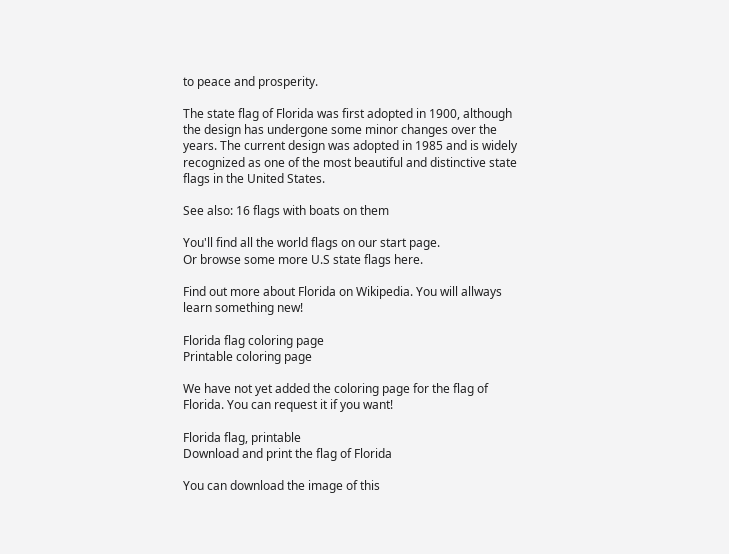to peace and prosperity.

The state flag of Florida was first adopted in 1900, although the design has undergone some minor changes over the years. The current design was adopted in 1985 and is widely recognized as one of the most beautiful and distinctive state flags in the United States.

See also: 16 flags with boats on them

You'll find all the world flags on our start page.
Or browse some more U.S state flags here.

Find out more about Florida on Wikipedia. You will allways learn something new!

Florida flag coloring page
Printable coloring page

We have not yet added the coloring page for the flag of Florida. You can request it if you want!

Florida flag, printable
Download and print the flag of Florida

You can download the image of this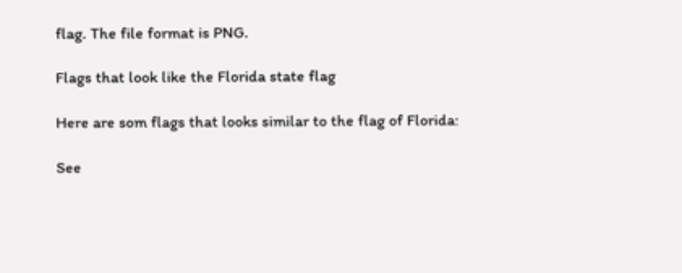flag. The file format is PNG.

Flags that look like the Florida state flag

Here are som flags that looks similar to the flag of Florida:

See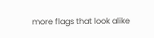more flags that look alike